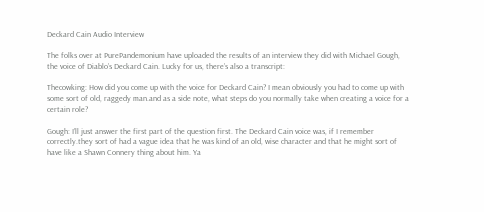Deckard Cain Audio Interview

The folks over at PurePandemonium have uploaded the results of an interview they did with Michael Gough, the voice of Diablo’s Deckard Cain. Lucky for us, there’s also a transcript:

Thecowking: How did you come up with the voice for Deckard Cain? I mean obviously you had to come up with some sort of old, raggedy man.and as a side note, what steps do you normally take when creating a voice for a certain role?

Gough: I’ll just answer the first part of the question first. The Deckard Cain voice was, if I remember correctly.they sort of had a vague idea that he was kind of an old, wise character and that he might sort of have like a Shawn Connery thing about him. Ya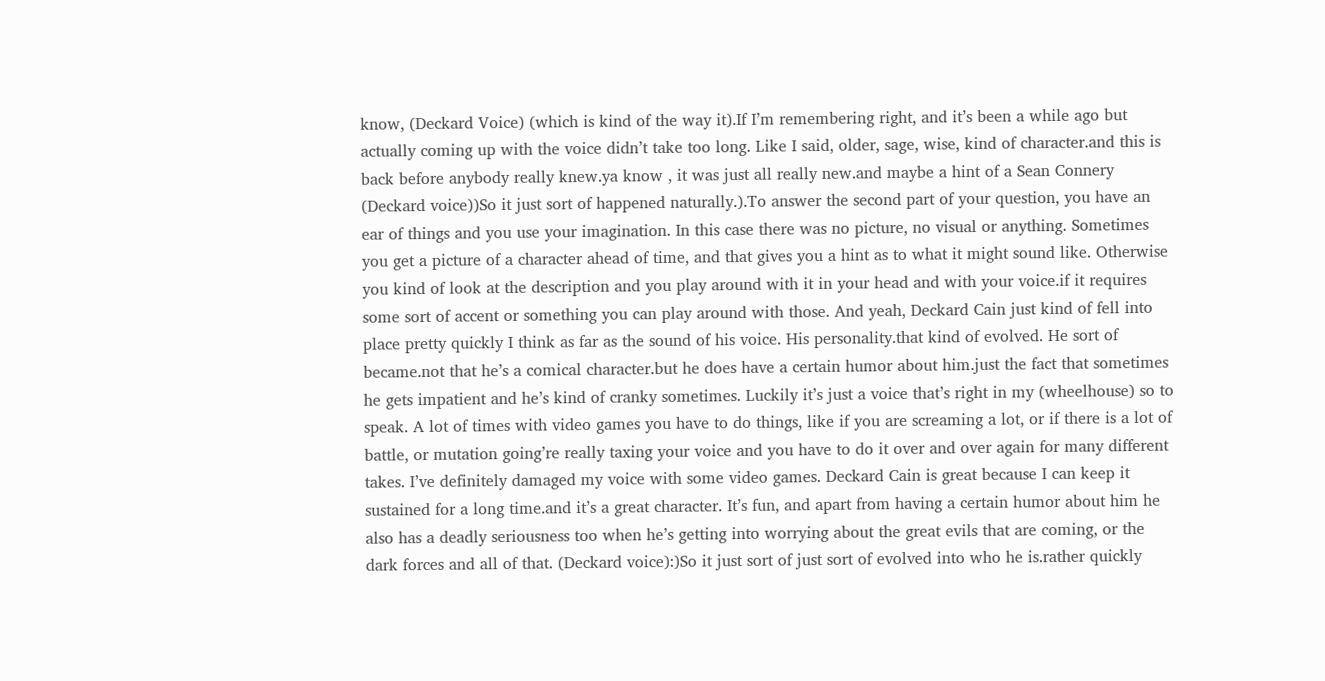know, (Deckard Voice) (which is kind of the way it).If I’m remembering right, and it’s been a while ago but actually coming up with the voice didn’t take too long. Like I said, older, sage, wise, kind of character.and this is back before anybody really knew.ya know , it was just all really new.and maybe a hint of a Sean Connery (Deckard voice))So it just sort of happened naturally.).To answer the second part of your question, you have an ear of things and you use your imagination. In this case there was no picture, no visual or anything. Sometimes you get a picture of a character ahead of time, and that gives you a hint as to what it might sound like. Otherwise you kind of look at the description and you play around with it in your head and with your voice.if it requires some sort of accent or something you can play around with those. And yeah, Deckard Cain just kind of fell into place pretty quickly I think as far as the sound of his voice. His personality.that kind of evolved. He sort of became.not that he’s a comical character.but he does have a certain humor about him.just the fact that sometimes he gets impatient and he’s kind of cranky sometimes. Luckily it’s just a voice that’s right in my (wheelhouse) so to speak. A lot of times with video games you have to do things, like if you are screaming a lot, or if there is a lot of battle, or mutation going’re really taxing your voice and you have to do it over and over again for many different takes. I’ve definitely damaged my voice with some video games. Deckard Cain is great because I can keep it sustained for a long time.and it’s a great character. It’s fun, and apart from having a certain humor about him he also has a deadly seriousness too when he’s getting into worrying about the great evils that are coming, or the dark forces and all of that. (Deckard voice):)So it just sort of just sort of evolved into who he is.rather quickly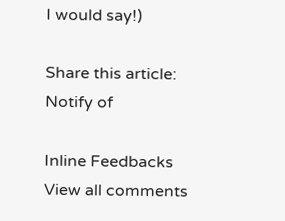I would say!)

Share this article:
Notify of

Inline Feedbacks
View all comments